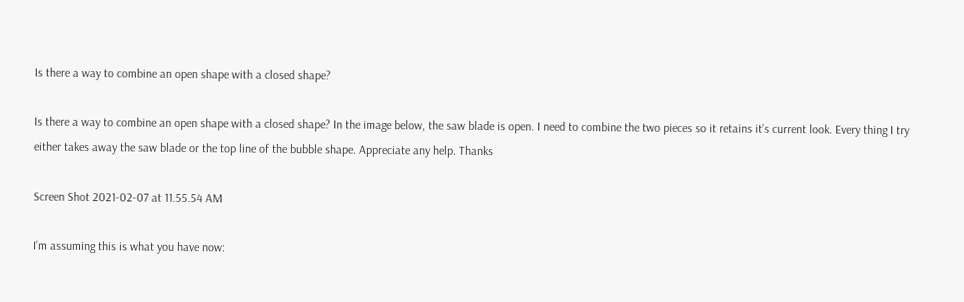Is there a way to combine an open shape with a closed shape?

Is there a way to combine an open shape with a closed shape? In the image below, the saw blade is open. I need to combine the two pieces so it retains it’s current look. Every thing I try either takes away the saw blade or the top line of the bubble shape. Appreciate any help. Thanks

Screen Shot 2021-02-07 at 11.55.54 AM

I’m assuming this is what you have now: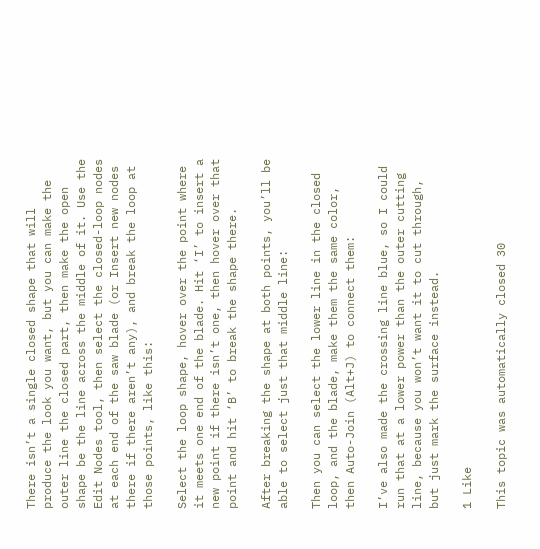There isn’t a single closed shape that will produce the look you want, but you can make the outer line the closed part, then make the open shape be the line across the middle of it. Use the Edit Nodes tool, then select the closed-loop nodes at each end of the saw blade (or Insert new nodes there if there aren’t any), and break the loop at those points, like this:

Select the loop shape, hover over the point where it meets one end of the blade. Hit ‘I’ to insert a new point if there isn’t one, then hover over that point and hit ‘B’ to break the shape there.

After breaking the shape at both points, you’ll be able to select just that middle line:

Then you can select the lower line in the closed loop, and the blade, make them the same color, then Auto-Join (Alt+J) to connect them:

I’ve also made the crossing line blue, so I could run that at a lower power than the outer cutting line, because you won’t want it to cut through, but just mark the surface instead.

1 Like

This topic was automatically closed 30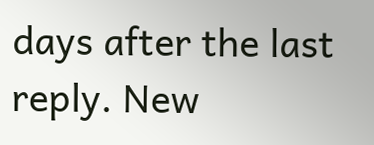days after the last reply. New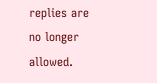replies are no longer allowed.